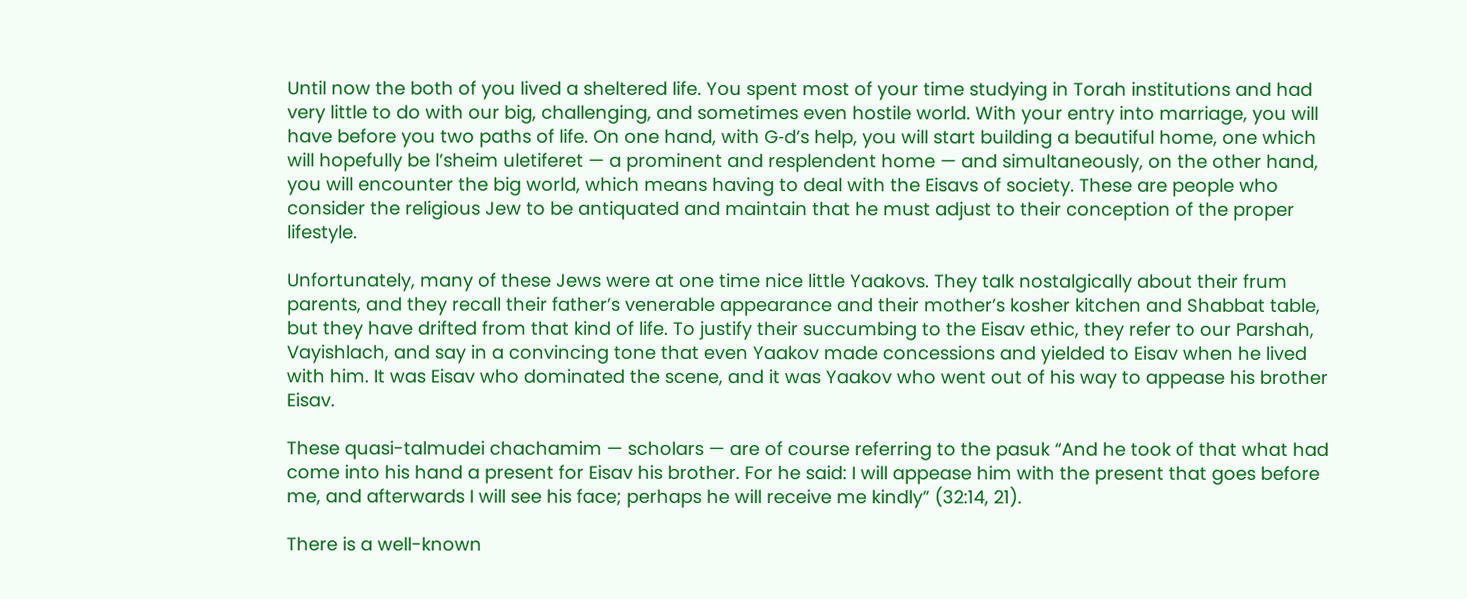Until now the both of you lived a sheltered life. You spent most of your time studying in Torah institutions and had very little to do with our big, challenging, and sometimes even hostile world. With your entry into marriage, you will have before you two paths of life. On one hand, with G‑d’s help, you will start building a beautiful home, one which will hopefully be l’sheim uletiferet — a prominent and resplendent home — and simultaneously, on the other hand, you will encounter the big world, which means having to deal with the Eisavs of society. These are people who consider the religious Jew to be antiquated and maintain that he must adjust to their conception of the proper lifestyle.

Unfortunately, many of these Jews were at one time nice little Yaakovs. They talk nostalgically about their frum parents, and they recall their father’s venerable appearance and their mother’s kosher kitchen and Shabbat table, but they have drifted from that kind of life. To justify their succumbing to the Eisav ethic, they refer to our Parshah, Vayishlach, and say in a convincing tone that even Yaakov made concessions and yielded to Eisav when he lived with him. It was Eisav who dominated the scene, and it was Yaakov who went out of his way to appease his brother Eisav.

These quasi-talmudei chachamim — scholars — are of course referring to the pasuk “And he took of that what had come into his hand a present for Eisav his brother. For he said: I will appease him with the present that goes before me, and afterwards I will see his face; perhaps he will receive me kindly” (32:14, 21).

There is a well-known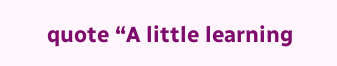quote “A little learning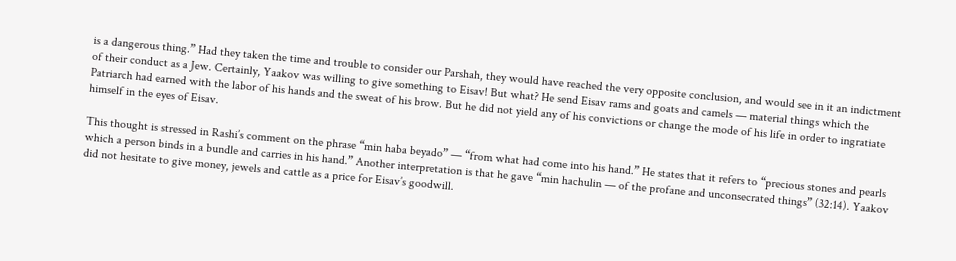is a dangerous thing.” Had they taken the time and trouble to consider our Parshah, they would have reached the very opposite conclusion, and would see in it an indictment of their conduct as a Jew. Certainly, Yaakov was willing to give something to Eisav! But what? He send Eisav rams and goats and camels — material things which the Patriarch had earned with the labor of his hands and the sweat of his brow. But he did not yield any of his convictions or change the mode of his life in order to ingratiate himself in the eyes of Eisav.

This thought is stressed in Rashi’s comment on the phrase “min haba beyado” — “from what had come into his hand.” He states that it refers to “precious stones and pearls which a person binds in a bundle and carries in his hand.” Another interpretation is that he gave “min hachulin — of the profane and unconsecrated things” (32:14). Yaakov did not hesitate to give money, jewels and cattle as a price for Eisav’s goodwill.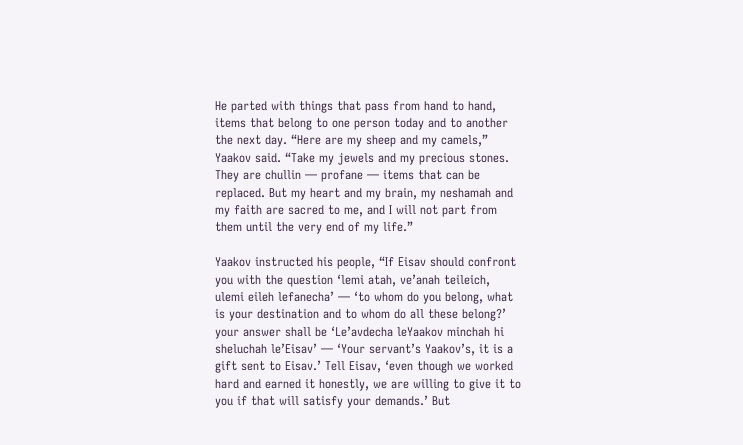He parted with things that pass from hand to hand, items that belong to one person today and to another the next day. “Here are my sheep and my camels,” Yaakov said. “Take my jewels and my precious stones. They are chullin — profane — items that can be replaced. But my heart and my brain, my neshamah and my faith are sacred to me, and I will not part from them until the very end of my life.”

Yaakov instructed his people, “If Eisav should confront you with the question ‘lemi atah, ve’anah teileich, ulemi eileh lefanecha’ — ‘to whom do you belong, what is your destination and to whom do all these belong?’ your answer shall be ‘Le’avdecha leYaakov minchah hi sheluchah le’Eisav’ — ‘Your servant’s Yaakov’s, it is a gift sent to Eisav.’ Tell Eisav, ‘even though we worked hard and earned it honestly, we are willing to give it to you if that will satisfy your demands.’ But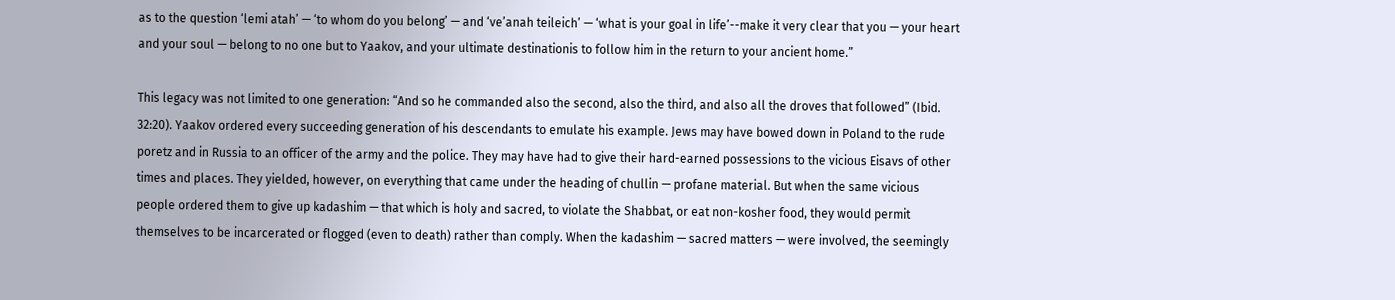as to the question ‘lemi atah’ — ‘to whom do you belong’ — and ‘ve’anah teileich’ — ‘what is your goal in life’--make it very clear that you — your heart and your soul — belong to no one but to Yaakov, and your ultimate destinationis to follow him in the return to your ancient home.”

This legacy was not limited to one generation: “And so he commanded also the second, also the third, and also all the droves that followed” (Ibid. 32:20). Yaakov ordered every succeeding generation of his descendants to emulate his example. Jews may have bowed down in Poland to the rude poretz and in Russia to an officer of the army and the police. They may have had to give their hard-earned possessions to the vicious Eisavs of other times and places. They yielded, however, on everything that came under the heading of chullin — profane material. But when the same vicious people ordered them to give up kadashim — that which is holy and sacred, to violate the Shabbat, or eat non-kosher food, they would permit themselves to be incarcerated or flogged (even to death) rather than comply. When the kadashim — sacred matters — were involved, the seemingly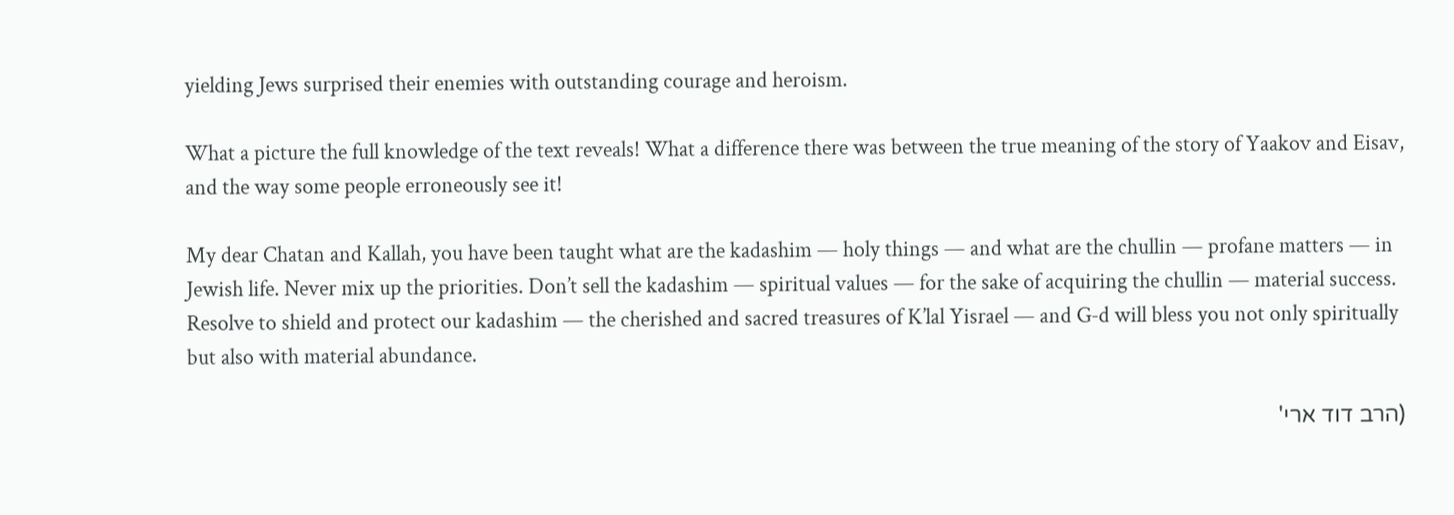yielding Jews surprised their enemies with outstanding courage and heroism.

What a picture the full knowledge of the text reveals! What a difference there was between the true meaning of the story of Yaakov and Eisav, and the way some people erroneously see it!

My dear Chatan and Kallah, you have been taught what are the kadashim — holy things — and what are the chullin — profane matters — in Jewish life. Never mix up the priorities. Don’t sell the kadashim — spiritual values — for the sake of acquiring the chullin — material success. Resolve to shield and protect our kadashim — the cherished and sacred treasures of K’lal Yisrael — and G‑d will bless you not only spiritually but also with material abundance.

(הרב דוד ארי'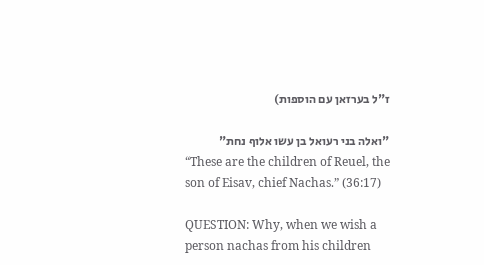ז"ל בערזאן עם הוספות)

"ואלה בני רעואל בן עשו אלוף נחת"
“These are the children of Reuel, the son of Eisav, chief Nachas.” (36:17)

QUESTION: Why, when we wish a person nachas from his children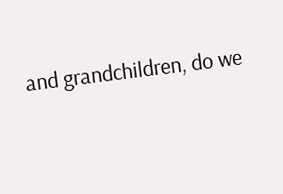and grandchildren, do we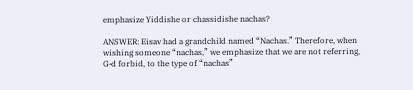emphasize Yiddishe or chassidishe nachas?

ANSWER: Eisav had a grandchild named “Nachas.” Therefore, when wishing someone “nachas,” we emphasize that we are not referring, G‑d forbid, to the type of “nachas”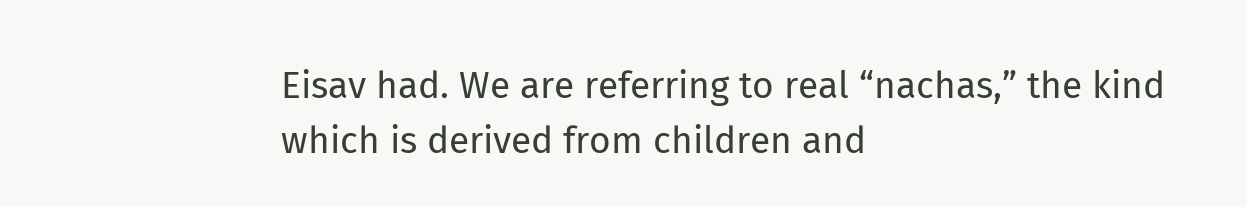Eisav had. We are referring to real “nachas,” the kind which is derived from children and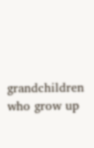grandchildren who grow up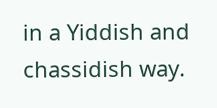in a Yiddish and chassidish way.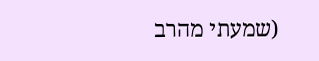(שמעתי מהרב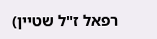רפאל ז"ל שטיין)